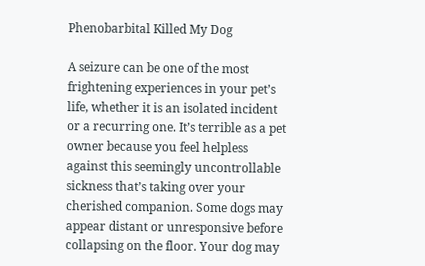Phenobarbital Killed My Dog

A seizure can be one of the most frightening experiences in your pet’s life, whether it is an isolated incident or a recurring one. It’s terrible as a pet owner because you feel helpless against this seemingly uncontrollable sickness that’s taking over your cherished companion. Some dogs may appear distant or unresponsive before collapsing on the floor. Your dog may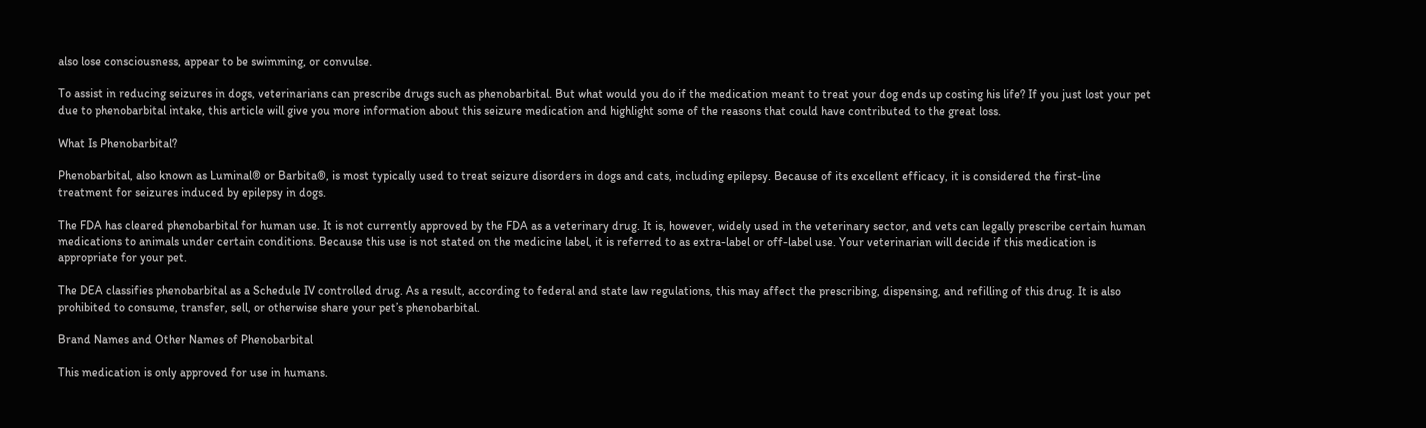also lose consciousness, appear to be swimming, or convulse.

To assist in reducing seizures in dogs, veterinarians can prescribe drugs such as phenobarbital. But what would you do if the medication meant to treat your dog ends up costing his life? If you just lost your pet due to phenobarbital intake, this article will give you more information about this seizure medication and highlight some of the reasons that could have contributed to the great loss.

What Is Phenobarbital?

Phenobarbital, also known as Luminal® or Barbita®, is most typically used to treat seizure disorders in dogs and cats, including epilepsy. Because of its excellent efficacy, it is considered the first-line treatment for seizures induced by epilepsy in dogs.

The FDA has cleared phenobarbital for human use. It is not currently approved by the FDA as a veterinary drug. It is, however, widely used in the veterinary sector, and vets can legally prescribe certain human medications to animals under certain conditions. Because this use is not stated on the medicine label, it is referred to as extra-label or off-label use. Your veterinarian will decide if this medication is appropriate for your pet.

The DEA classifies phenobarbital as a Schedule IV controlled drug. As a result, according to federal and state law regulations, this may affect the prescribing, dispensing, and refilling of this drug. It is also prohibited to consume, transfer, sell, or otherwise share your pet’s phenobarbital.

Brand Names and Other Names of Phenobarbital

This medication is only approved for use in humans.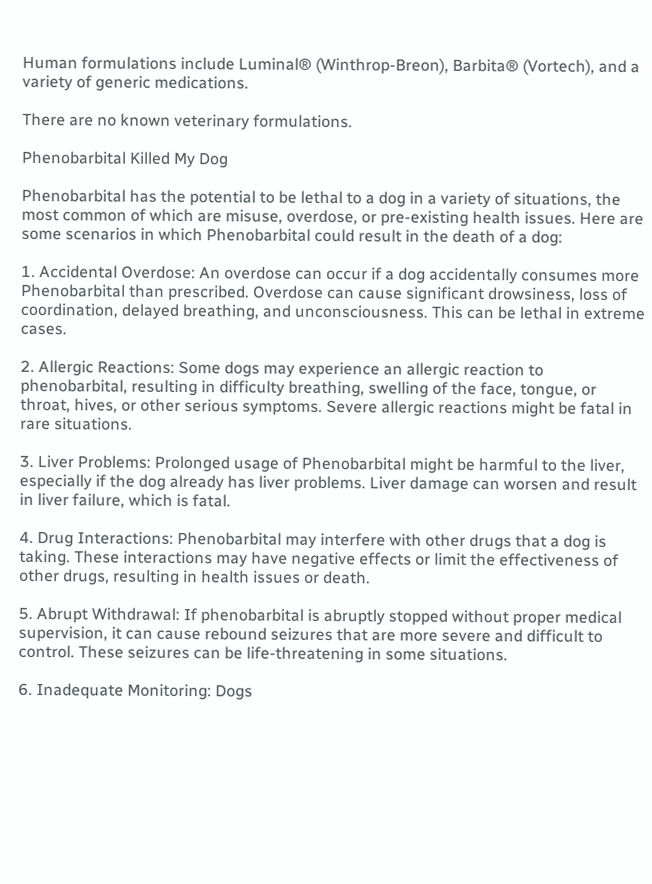Human formulations include Luminal® (Winthrop-Breon), Barbita® (Vortech), and a variety of generic medications.

There are no known veterinary formulations.

Phenobarbital Killed My Dog

Phenobarbital has the potential to be lethal to a dog in a variety of situations, the most common of which are misuse, overdose, or pre-existing health issues. Here are some scenarios in which Phenobarbital could result in the death of a dog:

1. Accidental Overdose: An overdose can occur if a dog accidentally consumes more Phenobarbital than prescribed. Overdose can cause significant drowsiness, loss of coordination, delayed breathing, and unconsciousness. This can be lethal in extreme cases.

2. Allergic Reactions: Some dogs may experience an allergic reaction to phenobarbital, resulting in difficulty breathing, swelling of the face, tongue, or throat, hives, or other serious symptoms. Severe allergic reactions might be fatal in rare situations.

3. Liver Problems: Prolonged usage of Phenobarbital might be harmful to the liver, especially if the dog already has liver problems. Liver damage can worsen and result in liver failure, which is fatal.

4. Drug Interactions: Phenobarbital may interfere with other drugs that a dog is taking. These interactions may have negative effects or limit the effectiveness of other drugs, resulting in health issues or death.

5. Abrupt Withdrawal: If phenobarbital is abruptly stopped without proper medical supervision, it can cause rebound seizures that are more severe and difficult to control. These seizures can be life-threatening in some situations.

6. Inadequate Monitoring: Dogs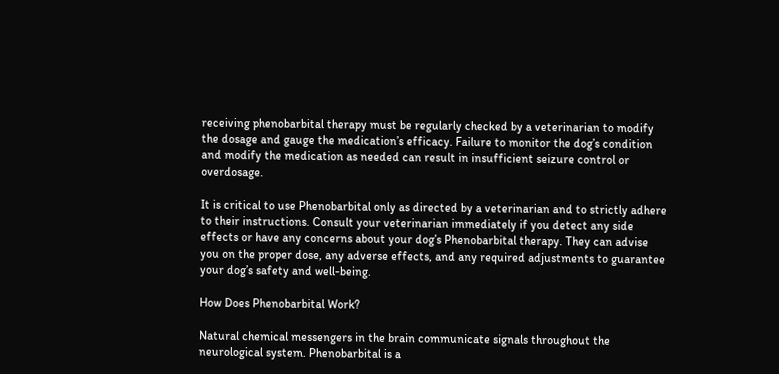receiving phenobarbital therapy must be regularly checked by a veterinarian to modify the dosage and gauge the medication’s efficacy. Failure to monitor the dog’s condition and modify the medication as needed can result in insufficient seizure control or overdosage.

It is critical to use Phenobarbital only as directed by a veterinarian and to strictly adhere to their instructions. Consult your veterinarian immediately if you detect any side effects or have any concerns about your dog’s Phenobarbital therapy. They can advise you on the proper dose, any adverse effects, and any required adjustments to guarantee your dog’s safety and well-being.

How Does Phenobarbital Work?

Natural chemical messengers in the brain communicate signals throughout the neurological system. Phenobarbital is a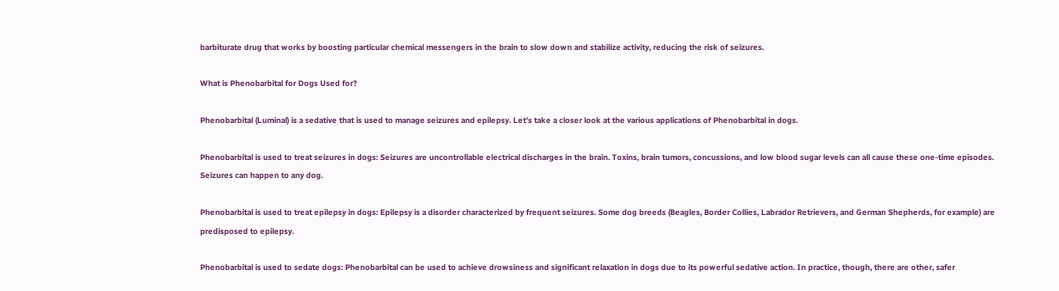barbiturate drug that works by boosting particular chemical messengers in the brain to slow down and stabilize activity, reducing the risk of seizures.

What is Phenobarbital for Dogs Used for?

Phenobarbital (Luminal) is a sedative that is used to manage seizures and epilepsy. Let’s take a closer look at the various applications of Phenobarbital in dogs.

Phenobarbital is used to treat seizures in dogs: Seizures are uncontrollable electrical discharges in the brain. Toxins, brain tumors, concussions, and low blood sugar levels can all cause these one-time episodes. Seizures can happen to any dog.

Phenobarbital is used to treat epilepsy in dogs: Epilepsy is a disorder characterized by frequent seizures. Some dog breeds (Beagles, Border Collies, Labrador Retrievers, and German Shepherds, for example) are predisposed to epilepsy.

Phenobarbital is used to sedate dogs: Phenobarbital can be used to achieve drowsiness and significant relaxation in dogs due to its powerful sedative action. In practice, though, there are other, safer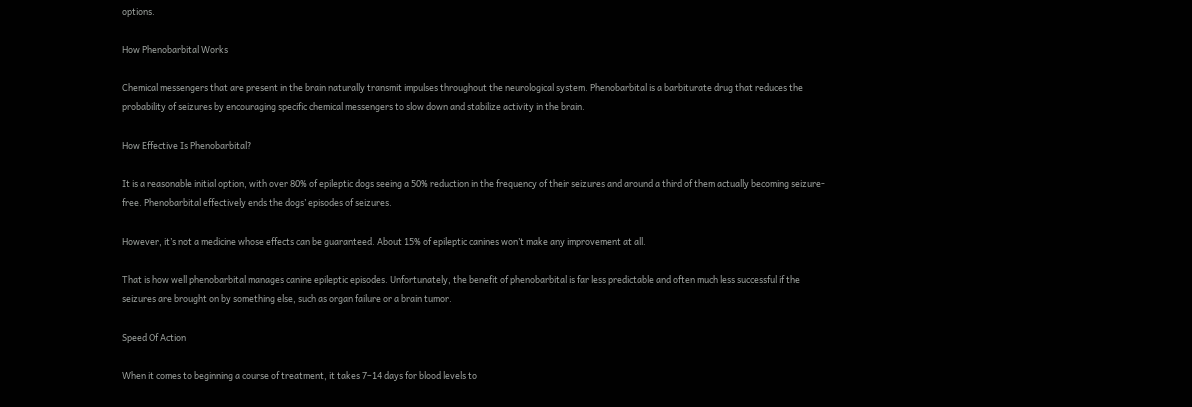options.

How Phenobarbital Works

Chemical messengers that are present in the brain naturally transmit impulses throughout the neurological system. Phenobarbital is a barbiturate drug that reduces the probability of seizures by encouraging specific chemical messengers to slow down and stabilize activity in the brain.

How Effective Is Phenobarbital?

It is a reasonable initial option, with over 80% of epileptic dogs seeing a 50% reduction in the frequency of their seizures and around a third of them actually becoming seizure-free. Phenobarbital effectively ends the dogs’ episodes of seizures.

However, it’s not a medicine whose effects can be guaranteed. About 15% of epileptic canines won’t make any improvement at all.

That is how well phenobarbital manages canine epileptic episodes. Unfortunately, the benefit of phenobarbital is far less predictable and often much less successful if the seizures are brought on by something else, such as organ failure or a brain tumor.

Speed Of Action

When it comes to beginning a course of treatment, it takes 7–14 days for blood levels to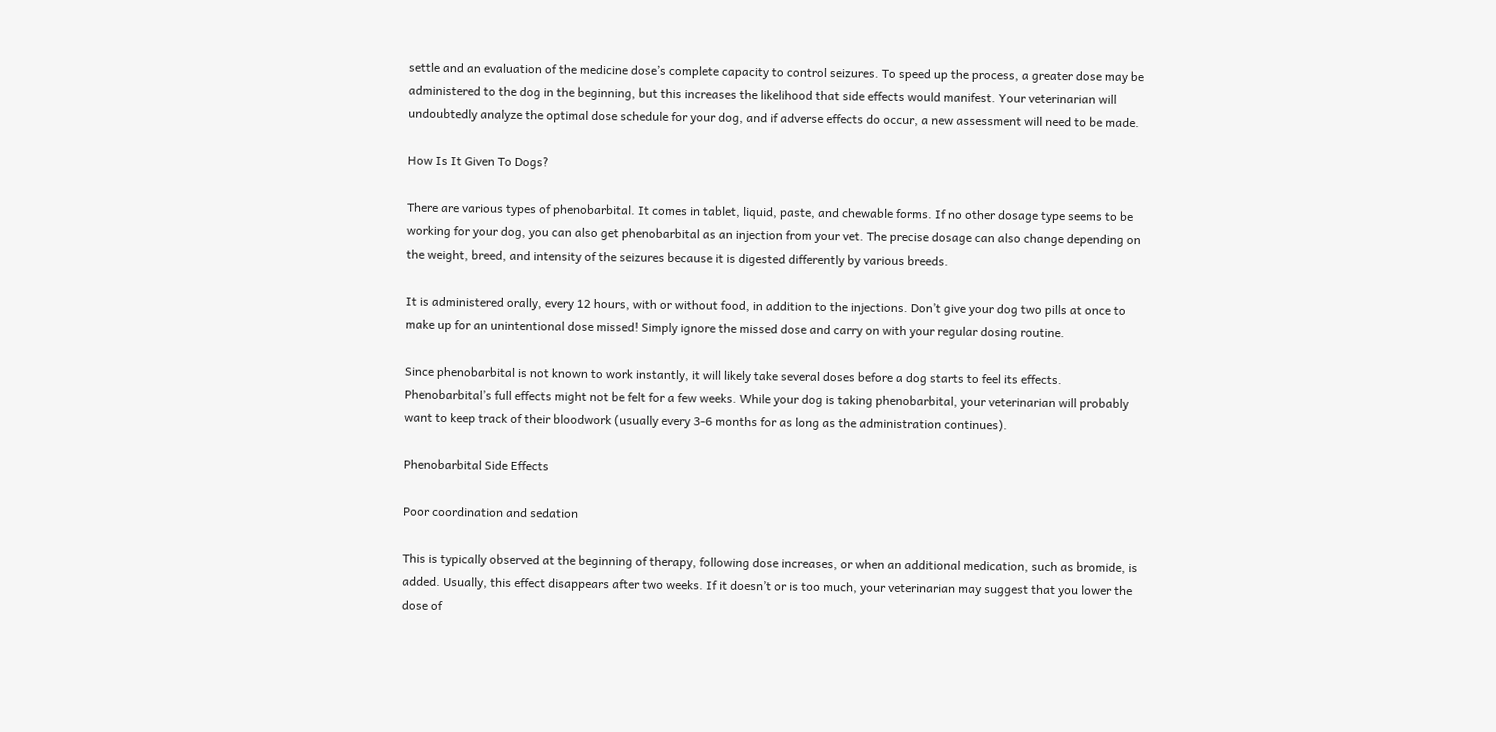settle and an evaluation of the medicine dose’s complete capacity to control seizures. To speed up the process, a greater dose may be administered to the dog in the beginning, but this increases the likelihood that side effects would manifest. Your veterinarian will undoubtedly analyze the optimal dose schedule for your dog, and if adverse effects do occur, a new assessment will need to be made.

How Is It Given To Dogs?

There are various types of phenobarbital. It comes in tablet, liquid, paste, and chewable forms. If no other dosage type seems to be working for your dog, you can also get phenobarbital as an injection from your vet. The precise dosage can also change depending on the weight, breed, and intensity of the seizures because it is digested differently by various breeds.

It is administered orally, every 12 hours, with or without food, in addition to the injections. Don’t give your dog two pills at once to make up for an unintentional dose missed! Simply ignore the missed dose and carry on with your regular dosing routine.

Since phenobarbital is not known to work instantly, it will likely take several doses before a dog starts to feel its effects. Phenobarbital’s full effects might not be felt for a few weeks. While your dog is taking phenobarbital, your veterinarian will probably want to keep track of their bloodwork (usually every 3-6 months for as long as the administration continues).

Phenobarbital Side Effects

Poor coordination and sedation

This is typically observed at the beginning of therapy, following dose increases, or when an additional medication, such as bromide, is added. Usually, this effect disappears after two weeks. If it doesn’t or is too much, your veterinarian may suggest that you lower the dose of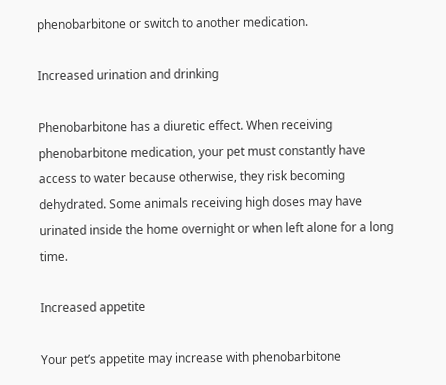phenobarbitone or switch to another medication.

Increased urination and drinking

Phenobarbitone has a diuretic effect. When receiving phenobarbitone medication, your pet must constantly have access to water because otherwise, they risk becoming dehydrated. Some animals receiving high doses may have urinated inside the home overnight or when left alone for a long time.

Increased appetite

Your pet’s appetite may increase with phenobarbitone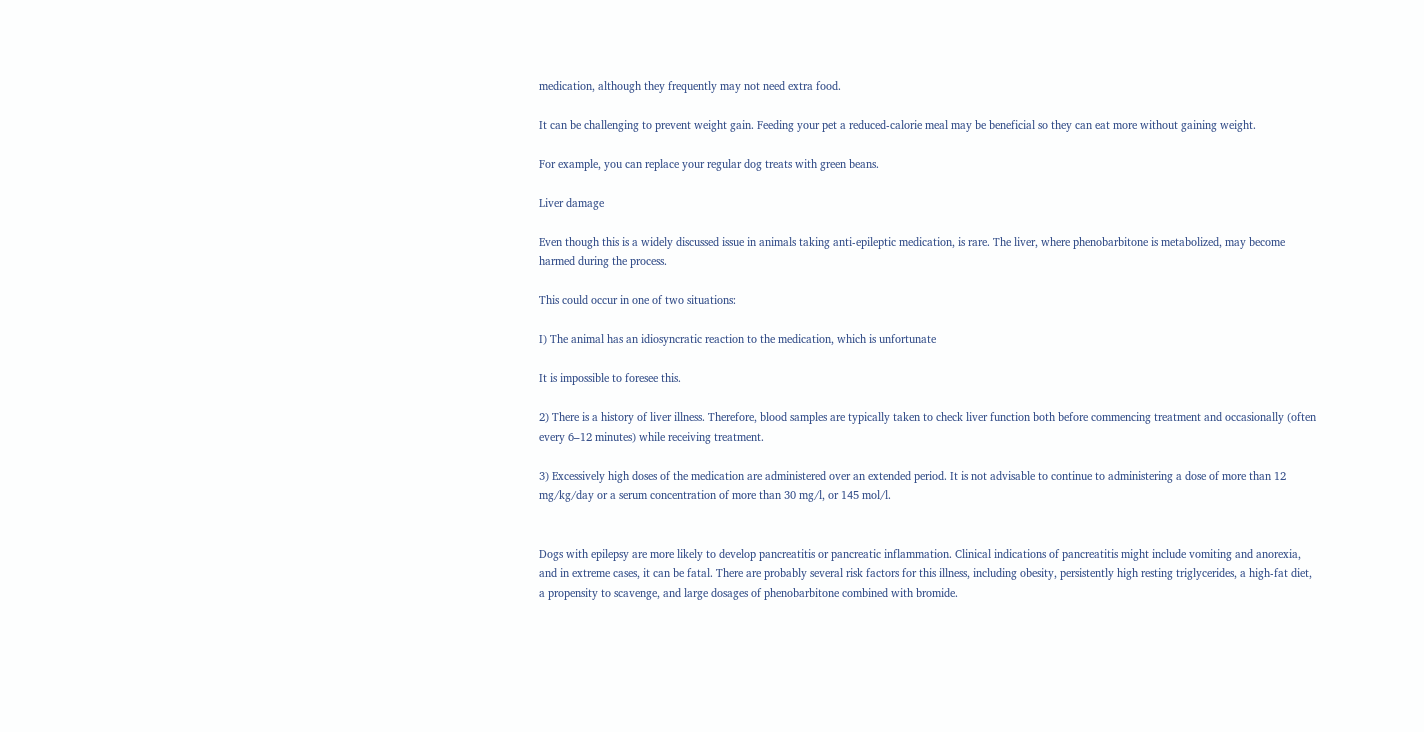medication, although they frequently may not need extra food.

It can be challenging to prevent weight gain. Feeding your pet a reduced-calorie meal may be beneficial so they can eat more without gaining weight.

For example, you can replace your regular dog treats with green beans.

Liver damage

Even though this is a widely discussed issue in animals taking anti-epileptic medication, is rare. The liver, where phenobarbitone is metabolized, may become harmed during the process.

This could occur in one of two situations:

I) The animal has an idiosyncratic reaction to the medication, which is unfortunate

It is impossible to foresee this.

2) There is a history of liver illness. Therefore, blood samples are typically taken to check liver function both before commencing treatment and occasionally (often every 6–12 minutes) while receiving treatment.

3) Excessively high doses of the medication are administered over an extended period. It is not advisable to continue to administering a dose of more than 12 mg/kg/day or a serum concentration of more than 30 mg/l, or 145 mol/l.


Dogs with epilepsy are more likely to develop pancreatitis or pancreatic inflammation. Clinical indications of pancreatitis might include vomiting and anorexia, and in extreme cases, it can be fatal. There are probably several risk factors for this illness, including obesity, persistently high resting triglycerides, a high-fat diet, a propensity to scavenge, and large dosages of phenobarbitone combined with bromide.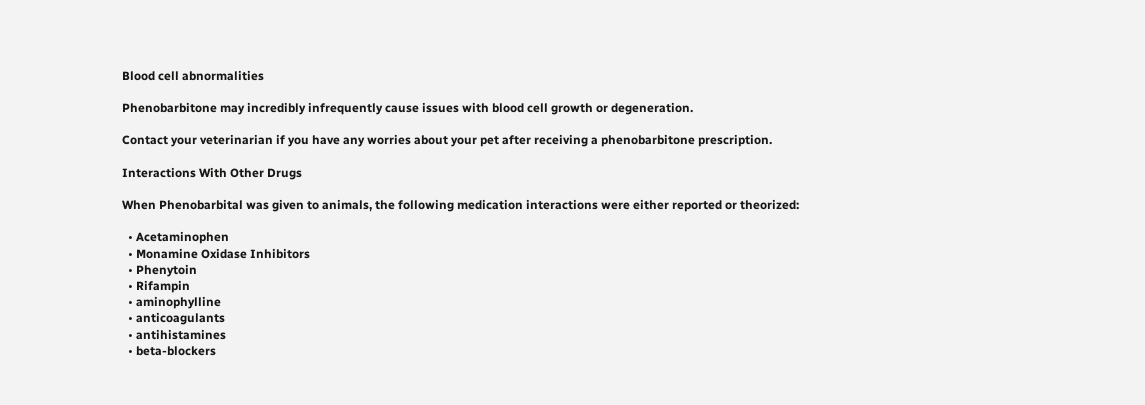Blood cell abnormalities

Phenobarbitone may incredibly infrequently cause issues with blood cell growth or degeneration.

Contact your veterinarian if you have any worries about your pet after receiving a phenobarbitone prescription.

Interactions With Other Drugs

When Phenobarbital was given to animals, the following medication interactions were either reported or theorized:

  • Acetaminophen
  • Monamine Oxidase Inhibitors
  • Phenytoin
  • Rifampin
  • aminophylline
  • anticoagulants
  • antihistamines
  • beta-blockers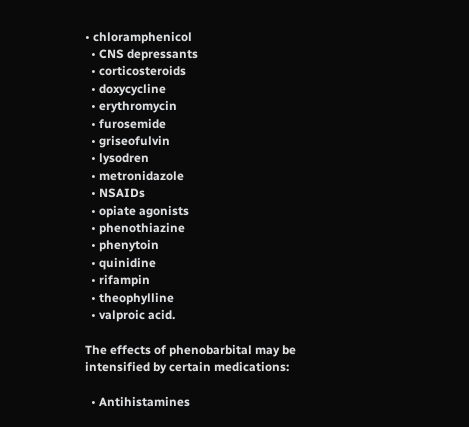• chloramphenicol
  • CNS depressants
  • corticosteroids
  • doxycycline
  • erythromycin
  • furosemide
  • griseofulvin
  • lysodren
  • metronidazole
  • NSAIDs
  • opiate agonists
  • phenothiazine
  • phenytoin
  • quinidine
  • rifampin
  • theophylline
  • valproic acid.

The effects of phenobarbital may be intensified by certain medications:

  • Antihistamines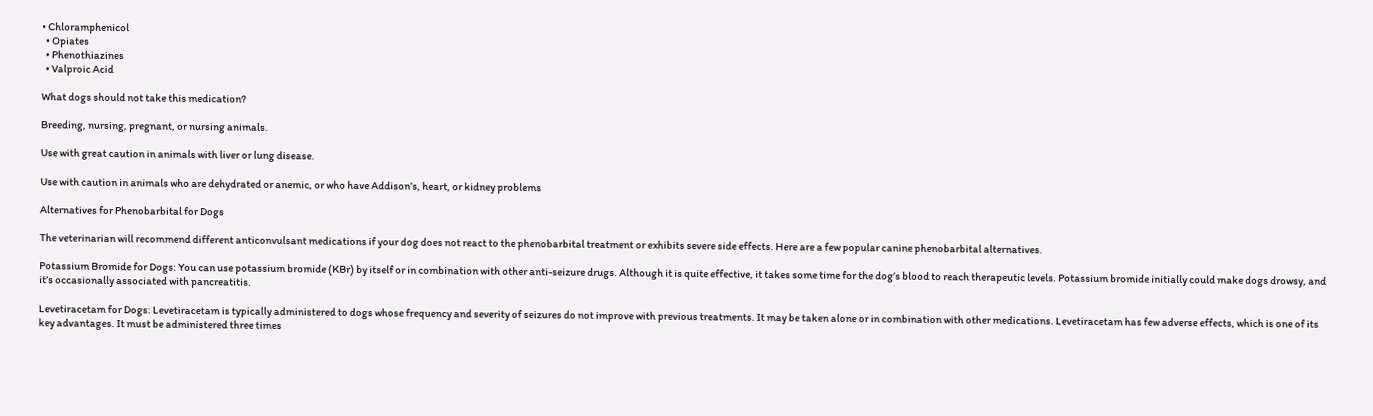• Chloramphenicol
  • Opiates
  • Phenothiazines
  • Valproic Acid

What dogs should not take this medication?

Breeding, nursing, pregnant, or nursing animals.

Use with great caution in animals with liver or lung disease.

Use with caution in animals who are dehydrated or anemic, or who have Addison’s, heart, or kidney problems

Alternatives for Phenobarbital for Dogs

The veterinarian will recommend different anticonvulsant medications if your dog does not react to the phenobarbital treatment or exhibits severe side effects. Here are a few popular canine phenobarbital alternatives.

Potassium Bromide for Dogs: You can use potassium bromide (KBr) by itself or in combination with other anti-seizure drugs. Although it is quite effective, it takes some time for the dog’s blood to reach therapeutic levels. Potassium bromide initially could make dogs drowsy, and it’s occasionally associated with pancreatitis.

Levetiracetam for Dogs: Levetiracetam is typically administered to dogs whose frequency and severity of seizures do not improve with previous treatments. It may be taken alone or in combination with other medications. Levetiracetam has few adverse effects, which is one of its key advantages. It must be administered three times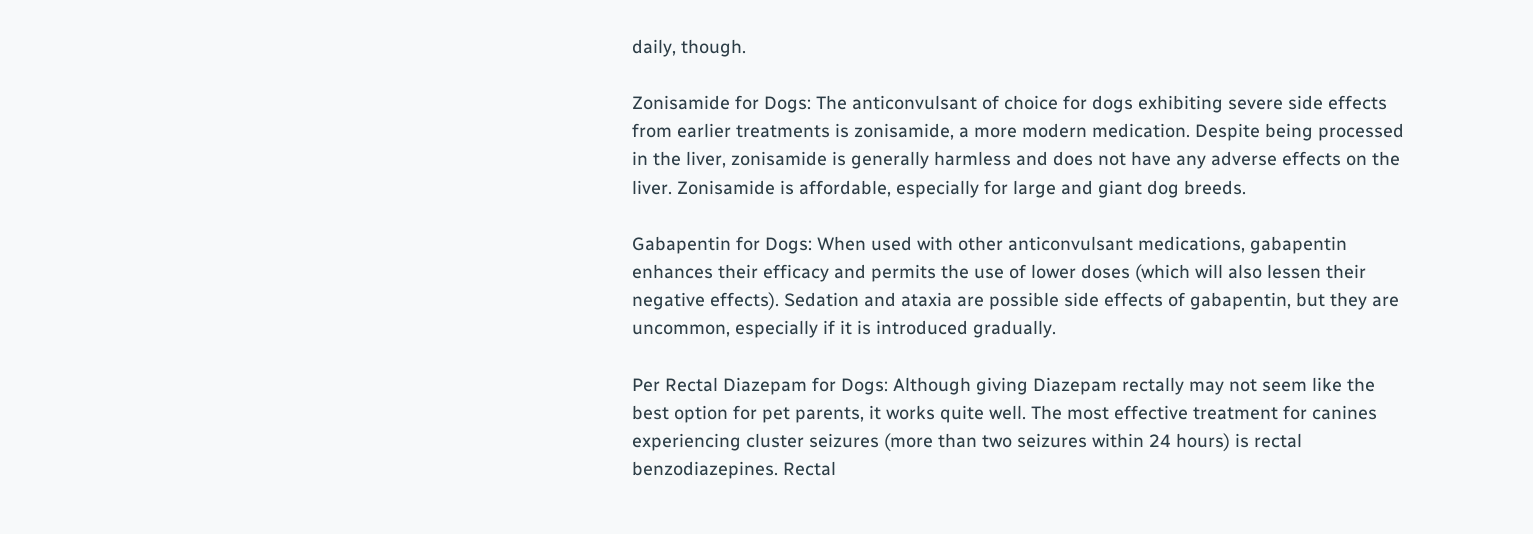daily, though.

Zonisamide for Dogs: The anticonvulsant of choice for dogs exhibiting severe side effects from earlier treatments is zonisamide, a more modern medication. Despite being processed in the liver, zonisamide is generally harmless and does not have any adverse effects on the liver. Zonisamide is affordable, especially for large and giant dog breeds.

Gabapentin for Dogs: When used with other anticonvulsant medications, gabapentin enhances their efficacy and permits the use of lower doses (which will also lessen their negative effects). Sedation and ataxia are possible side effects of gabapentin, but they are uncommon, especially if it is introduced gradually.

Per Rectal Diazepam for Dogs: Although giving Diazepam rectally may not seem like the best option for pet parents, it works quite well. The most effective treatment for canines experiencing cluster seizures (more than two seizures within 24 hours) is rectal benzodiazepines. Rectal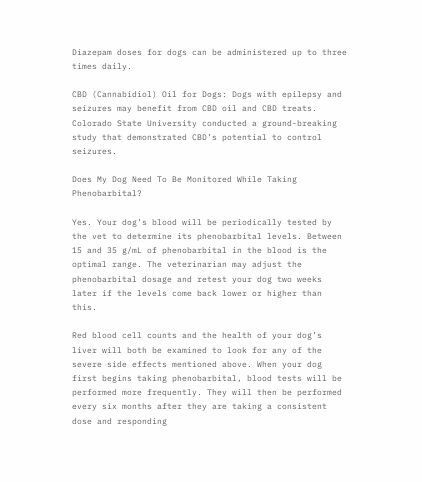Diazepam doses for dogs can be administered up to three times daily.

CBD (Cannabidiol) Oil for Dogs: Dogs with epilepsy and seizures may benefit from CBD oil and CBD treats. Colorado State University conducted a ground-breaking study that demonstrated CBD’s potential to control seizures.

Does My Dog Need To Be Monitored While Taking Phenobarbital?

Yes. Your dog’s blood will be periodically tested by the vet to determine its phenobarbital levels. Between 15 and 35 g/mL of phenobarbital in the blood is the optimal range. The veterinarian may adjust the phenobarbital dosage and retest your dog two weeks later if the levels come back lower or higher than this.

Red blood cell counts and the health of your dog’s liver will both be examined to look for any of the severe side effects mentioned above. When your dog first begins taking phenobarbital, blood tests will be performed more frequently. They will then be performed every six months after they are taking a consistent dose and responding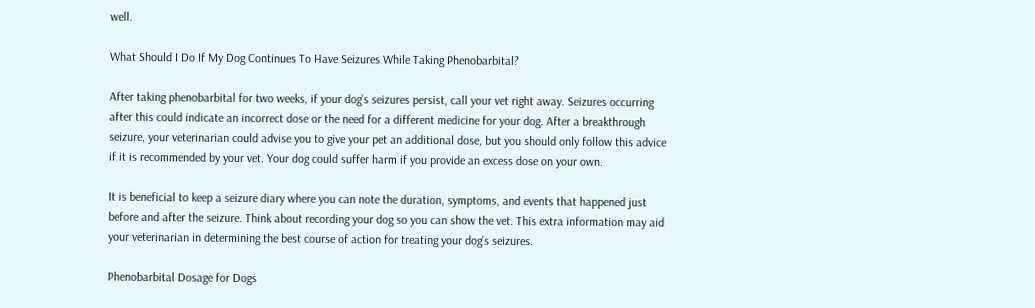well.

What Should I Do If My Dog Continues To Have Seizures While Taking Phenobarbital?

After taking phenobarbital for two weeks, if your dog’s seizures persist, call your vet right away. Seizures occurring after this could indicate an incorrect dose or the need for a different medicine for your dog. After a breakthrough seizure, your veterinarian could advise you to give your pet an additional dose, but you should only follow this advice if it is recommended by your vet. Your dog could suffer harm if you provide an excess dose on your own.

It is beneficial to keep a seizure diary where you can note the duration, symptoms, and events that happened just before and after the seizure. Think about recording your dog so you can show the vet. This extra information may aid your veterinarian in determining the best course of action for treating your dog’s seizures.

Phenobarbital Dosage for Dogs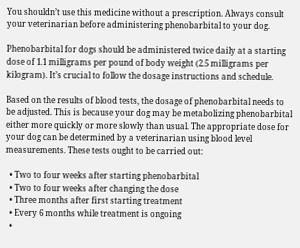You shouldn’t use this medicine without a prescription. Always consult your veterinarian before administering phenobarbital to your dog.

Phenobarbital for dogs should be administered twice daily at a starting dose of 1.1 milligrams per pound of body weight (2.5 milligrams per kilogram). It’s crucial to follow the dosage instructions and schedule.

Based on the results of blood tests, the dosage of phenobarbital needs to be adjusted. This is because your dog may be metabolizing phenobarbital either more quickly or more slowly than usual. The appropriate dose for your dog can be determined by a veterinarian using blood level measurements. These tests ought to be carried out:

  • Two to four weeks after starting phenobarbital
  • Two to four weeks after changing the dose
  • Three months after first starting treatment
  • Every 6 months while treatment is ongoing
  •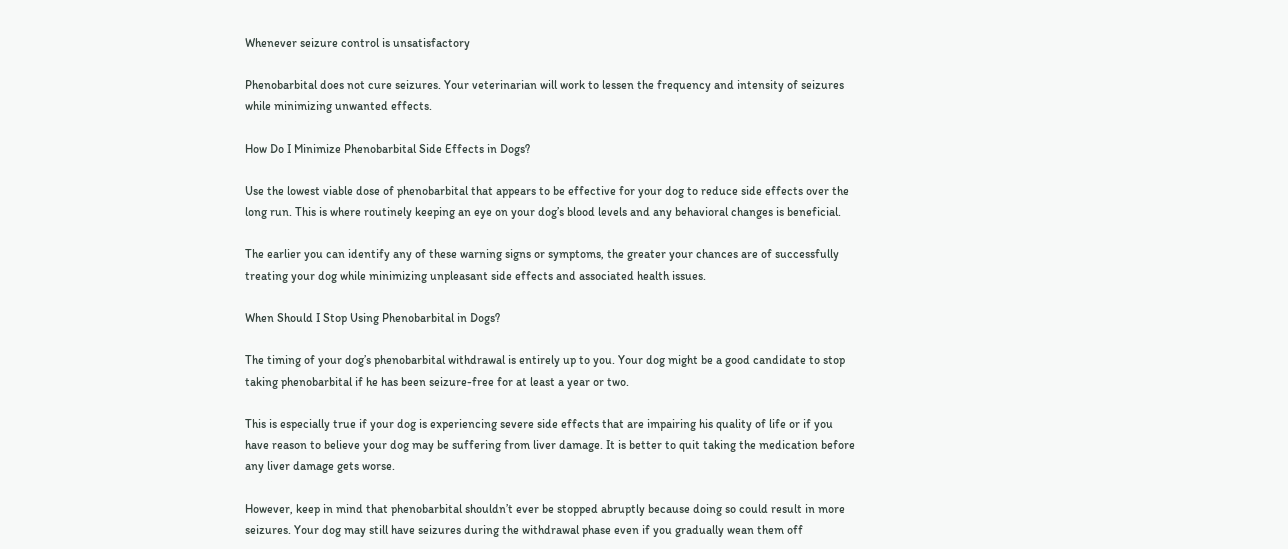Whenever seizure control is unsatisfactory

Phenobarbital does not cure seizures. Your veterinarian will work to lessen the frequency and intensity of seizures while minimizing unwanted effects.

How Do I Minimize Phenobarbital Side Effects in Dogs?

Use the lowest viable dose of phenobarbital that appears to be effective for your dog to reduce side effects over the long run. This is where routinely keeping an eye on your dog’s blood levels and any behavioral changes is beneficial.

The earlier you can identify any of these warning signs or symptoms, the greater your chances are of successfully treating your dog while minimizing unpleasant side effects and associated health issues.

When Should I Stop Using Phenobarbital in Dogs?

The timing of your dog’s phenobarbital withdrawal is entirely up to you. Your dog might be a good candidate to stop taking phenobarbital if he has been seizure-free for at least a year or two.

This is especially true if your dog is experiencing severe side effects that are impairing his quality of life or if you have reason to believe your dog may be suffering from liver damage. It is better to quit taking the medication before any liver damage gets worse.

However, keep in mind that phenobarbital shouldn’t ever be stopped abruptly because doing so could result in more seizures. Your dog may still have seizures during the withdrawal phase even if you gradually wean them off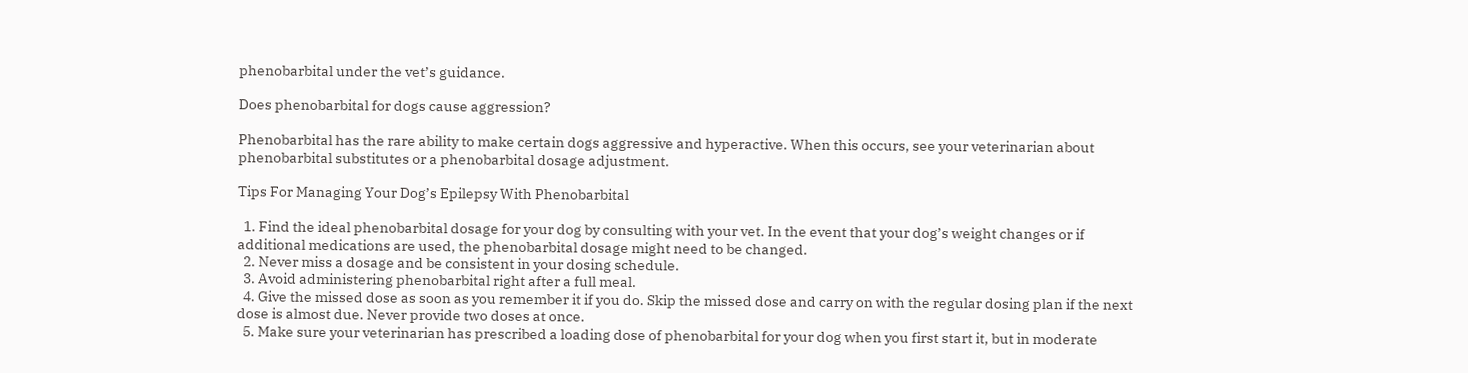phenobarbital under the vet’s guidance.

Does phenobarbital for dogs cause aggression?

Phenobarbital has the rare ability to make certain dogs aggressive and hyperactive. When this occurs, see your veterinarian about phenobarbital substitutes or a phenobarbital dosage adjustment.

Tips For Managing Your Dog’s Epilepsy With Phenobarbital

  1. Find the ideal phenobarbital dosage for your dog by consulting with your vet. In the event that your dog’s weight changes or if additional medications are used, the phenobarbital dosage might need to be changed.
  2. Never miss a dosage and be consistent in your dosing schedule.
  3. Avoid administering phenobarbital right after a full meal.
  4. Give the missed dose as soon as you remember it if you do. Skip the missed dose and carry on with the regular dosing plan if the next dose is almost due. Never provide two doses at once.
  5. Make sure your veterinarian has prescribed a loading dose of phenobarbital for your dog when you first start it, but in moderate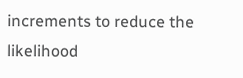increments to reduce the likelihood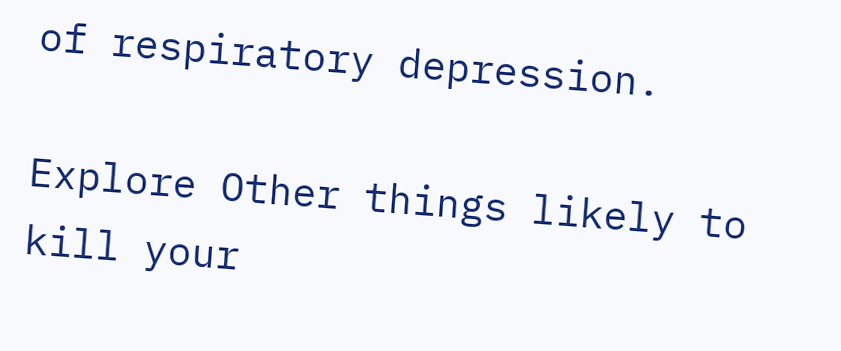of respiratory depression.

Explore Other things likely to kill your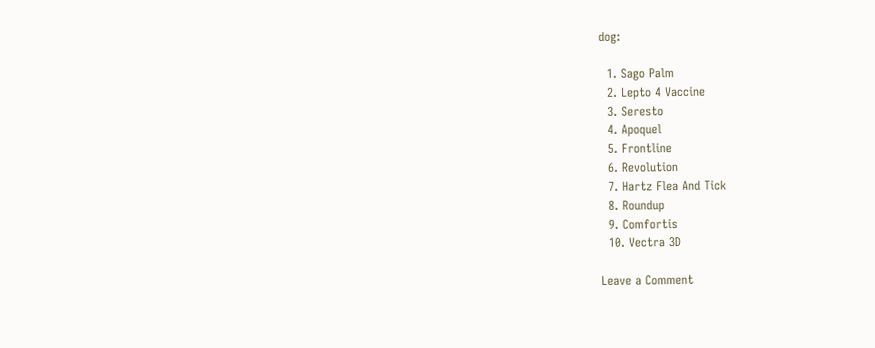dog:

  1. Sago Palm
  2. Lepto 4 Vaccine
  3. Seresto
  4. Apoquel
  5. Frontline
  6. Revolution
  7. Hartz Flea And Tick
  8. Roundup
  9. Comfortis
  10. Vectra 3D

Leave a Comment